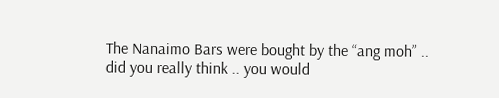The Nanaimo Bars were bought by the “ang moh” ..  did you really think .. you would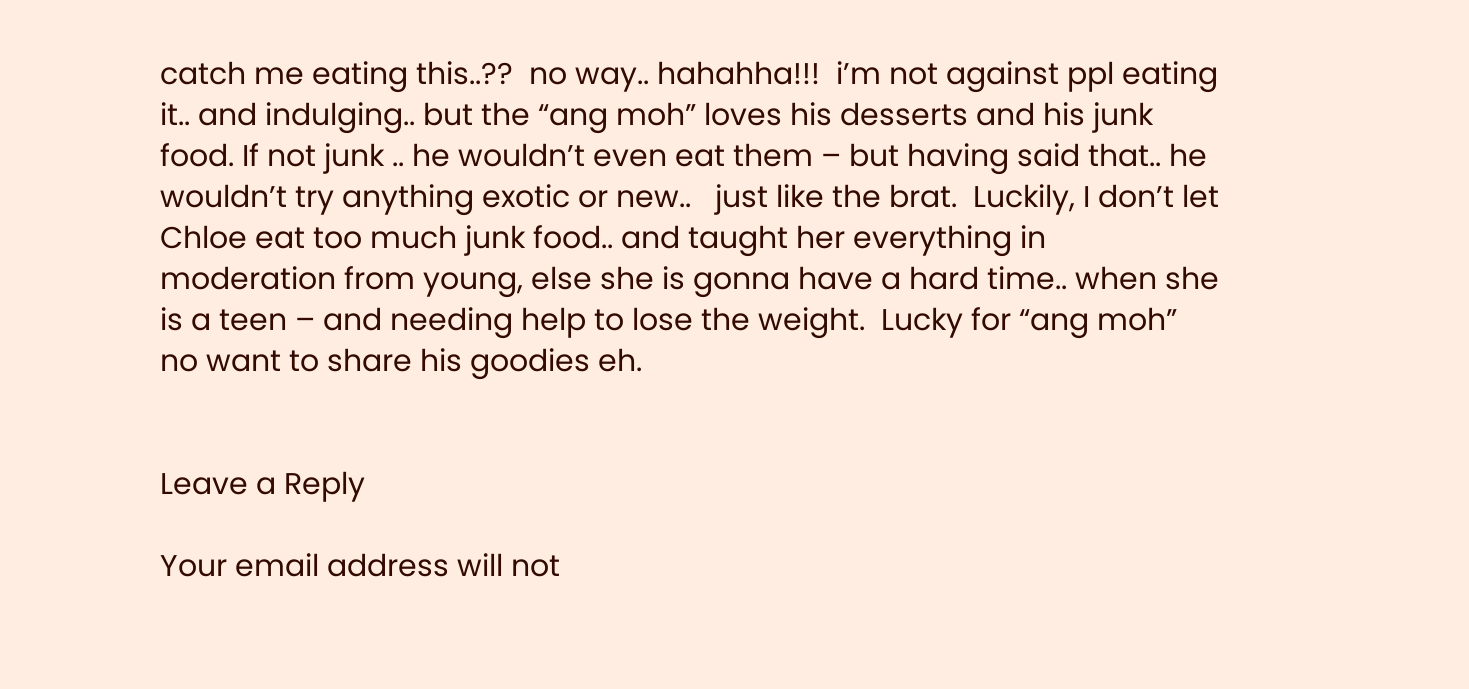catch me eating this..??  no way.. hahahha!!!  i’m not against ppl eating it.. and indulging.. but the “ang moh” loves his desserts and his junk food. If not junk .. he wouldn’t even eat them – but having said that.. he wouldn’t try anything exotic or new..   just like the brat.  Luckily, I don’t let Chloe eat too much junk food.. and taught her everything in moderation from young, else she is gonna have a hard time.. when she is a teen – and needing help to lose the weight.  Lucky for “ang moh” no want to share his goodies eh.


Leave a Reply

Your email address will not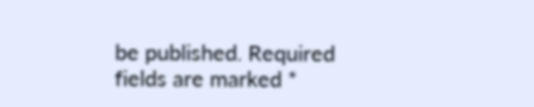be published. Required fields are marked *